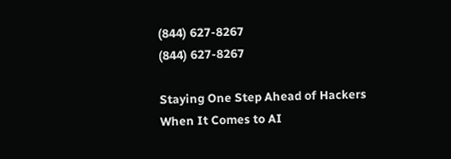(844) 627-8267
(844) 627-8267

Staying One Step Ahead of Hackers When It Comes to AI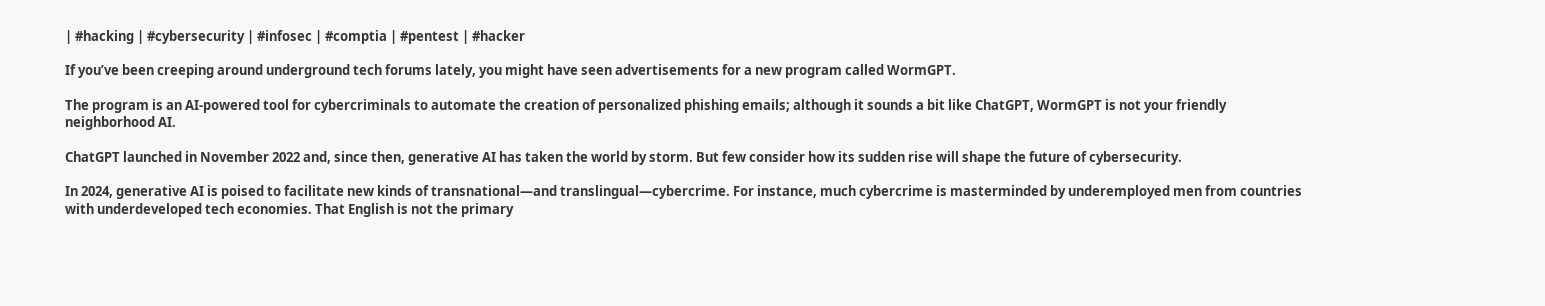| #hacking | #cybersecurity | #infosec | #comptia | #pentest | #hacker

If you’ve been creeping around underground tech forums lately, you might have seen advertisements for a new program called WormGPT.

The program is an AI-powered tool for cybercriminals to automate the creation of personalized phishing emails; although it sounds a bit like ChatGPT, WormGPT is not your friendly neighborhood AI.

ChatGPT launched in November 2022 and, since then, generative AI has taken the world by storm. But few consider how its sudden rise will shape the future of cybersecurity.

In 2024, generative AI is poised to facilitate new kinds of transnational—and translingual—cybercrime. For instance, much cybercrime is masterminded by underemployed men from countries with underdeveloped tech economies. That English is not the primary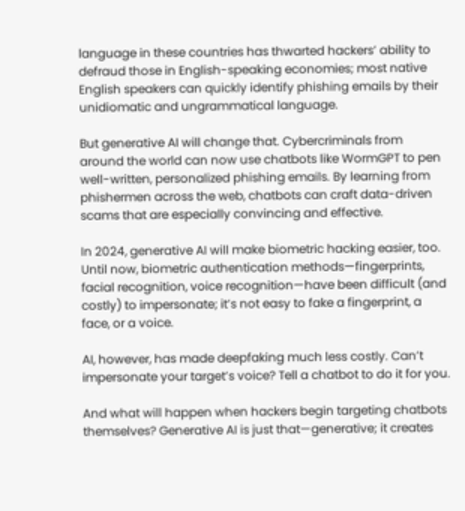language in these countries has thwarted hackers’ ability to defraud those in English-speaking economies; most native English speakers can quickly identify phishing emails by their unidiomatic and ungrammatical language.

But generative AI will change that. Cybercriminals from around the world can now use chatbots like WormGPT to pen well-written, personalized phishing emails. By learning from phishermen across the web, chatbots can craft data-driven scams that are especially convincing and effective.

In 2024, generative AI will make biometric hacking easier, too. Until now, biometric authentication methods—fingerprints, facial recognition, voice recognition—have been difficult (and costly) to impersonate; it’s not easy to fake a fingerprint, a face, or a voice.

AI, however, has made deepfaking much less costly. Can’t impersonate your target’s voice? Tell a chatbot to do it for you.

And what will happen when hackers begin targeting chatbots themselves? Generative AI is just that—generative; it creates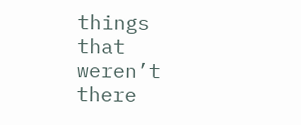things that weren’t there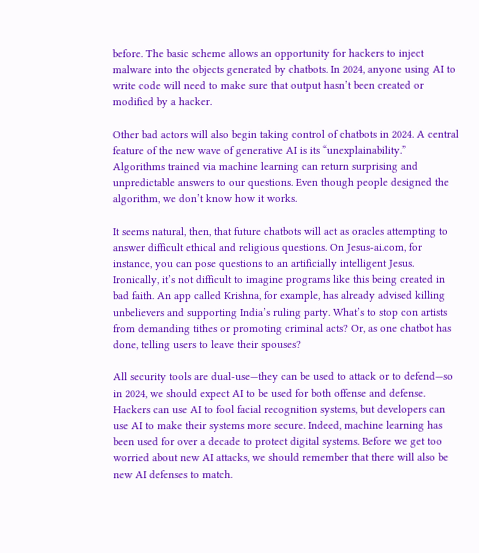before. The basic scheme allows an opportunity for hackers to inject malware into the objects generated by chatbots. In 2024, anyone using AI to write code will need to make sure that output hasn’t been created or modified by a hacker.

Other bad actors will also begin taking control of chatbots in 2024. A central feature of the new wave of generative AI is its “unexplainability.” Algorithms trained via machine learning can return surprising and unpredictable answers to our questions. Even though people designed the algorithm, we don’t know how it works.

It seems natural, then, that future chatbots will act as oracles attempting to answer difficult ethical and religious questions. On Jesus-ai.com, for instance, you can pose questions to an artificially intelligent Jesus. Ironically, it’s not difficult to imagine programs like this being created in bad faith. An app called Krishna, for example, has already advised killing unbelievers and supporting India’s ruling party. What’s to stop con artists from demanding tithes or promoting criminal acts? Or, as one chatbot has done, telling users to leave their spouses?

All security tools are dual-use—they can be used to attack or to defend—so in 2024, we should expect AI to be used for both offense and defense. Hackers can use AI to fool facial recognition systems, but developers can use AI to make their systems more secure. Indeed, machine learning has been used for over a decade to protect digital systems. Before we get too worried about new AI attacks, we should remember that there will also be new AI defenses to match.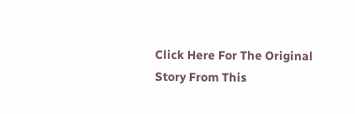Click Here For The Original Story From This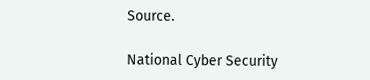Source.

National Cyber Security